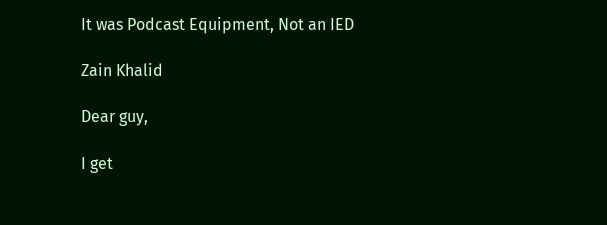It was Podcast Equipment, Not an IED

Zain Khalid

Dear guy,

I get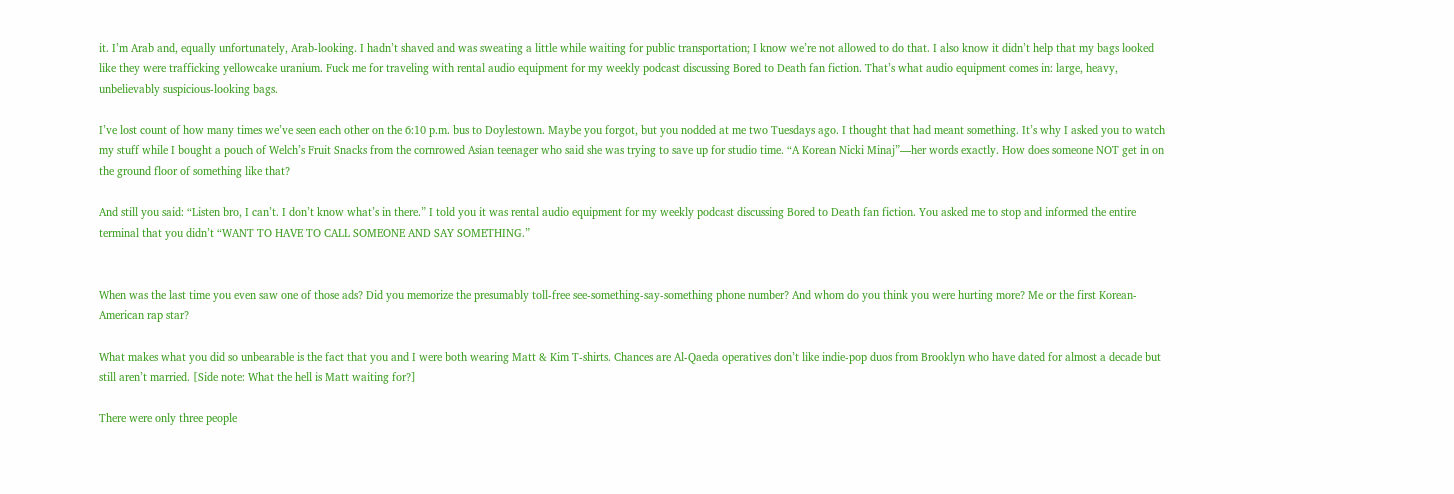it. I’m Arab and, equally unfortunately, Arab-looking. I hadn’t shaved and was sweating a little while waiting for public transportation; I know we’re not allowed to do that. I also know it didn’t help that my bags looked like they were trafficking yellowcake uranium. Fuck me for traveling with rental audio equipment for my weekly podcast discussing Bored to Death fan fiction. That’s what audio equipment comes in: large, heavy, unbelievably suspicious-looking bags.

I’ve lost count of how many times we’ve seen each other on the 6:10 p.m. bus to Doylestown. Maybe you forgot, but you nodded at me two Tuesdays ago. I thought that had meant something. It’s why I asked you to watch my stuff while I bought a pouch of Welch’s Fruit Snacks from the cornrowed Asian teenager who said she was trying to save up for studio time. “A Korean Nicki Minaj”—her words exactly. How does someone NOT get in on the ground floor of something like that?

And still you said: “Listen bro, I can’t. I don’t know what’s in there.” I told you it was rental audio equipment for my weekly podcast discussing Bored to Death fan fiction. You asked me to stop and informed the entire terminal that you didn’t “WANT TO HAVE TO CALL SOMEONE AND SAY SOMETHING.”


When was the last time you even saw one of those ads? Did you memorize the presumably toll-free see-something-say-something phone number? And whom do you think you were hurting more? Me or the first Korean-American rap star?

What makes what you did so unbearable is the fact that you and I were both wearing Matt & Kim T-shirts. Chances are Al-Qaeda operatives don’t like indie-pop duos from Brooklyn who have dated for almost a decade but still aren’t married. [Side note: What the hell is Matt waiting for?]

There were only three people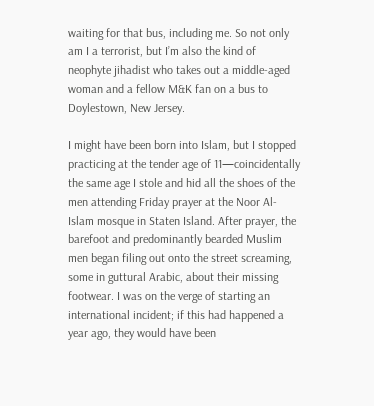waiting for that bus, including me. So not only am I a terrorist, but I’m also the kind of neophyte jihadist who takes out a middle-aged woman and a fellow M&K fan on a bus to Doylestown, New Jersey.

I might have been born into Islam, but I stopped practicing at the tender age of 11—coincidentally the same age I stole and hid all the shoes of the men attending Friday prayer at the Noor Al-Islam mosque in Staten Island. After prayer, the barefoot and predominantly bearded Muslim men began filing out onto the street screaming, some in guttural Arabic, about their missing footwear. I was on the verge of starting an international incident; if this had happened a year ago, they would have been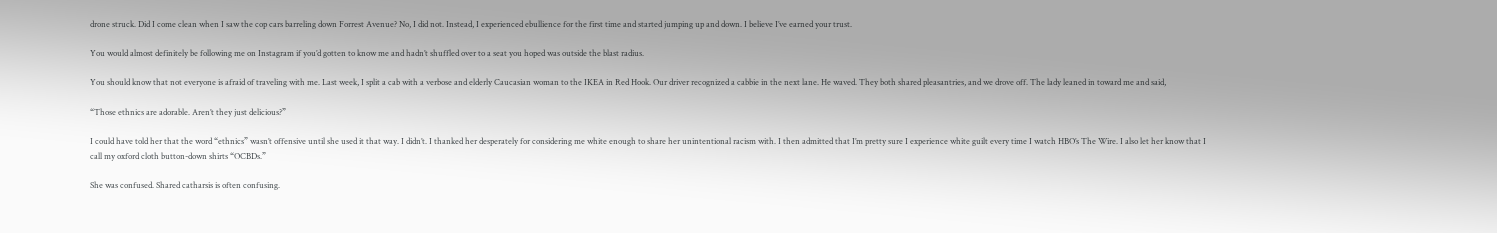drone struck. Did I come clean when I saw the cop cars barreling down Forrest Avenue? No, I did not. Instead, I experienced ebullience for the first time and started jumping up and down. I believe I’ve earned your trust.

You would almost definitely be following me on Instagram if you’d gotten to know me and hadn’t shuffled over to a seat you hoped was outside the blast radius.

You should know that not everyone is afraid of traveling with me. Last week, I split a cab with a verbose and elderly Caucasian woman to the IKEA in Red Hook. Our driver recognized a cabbie in the next lane. He waved. They both shared pleasantries, and we drove off. The lady leaned in toward me and said,

“Those ethnics are adorable. Aren’t they just delicious?”

I could have told her that the word “ethnics” wasn’t offensive until she used it that way. I didn’t. I thanked her desperately for considering me white enough to share her unintentional racism with. I then admitted that I’m pretty sure I experience white guilt every time I watch HBO’s The Wire. I also let her know that I call my oxford cloth button-down shirts “OCBDs.”

She was confused. Shared catharsis is often confusing.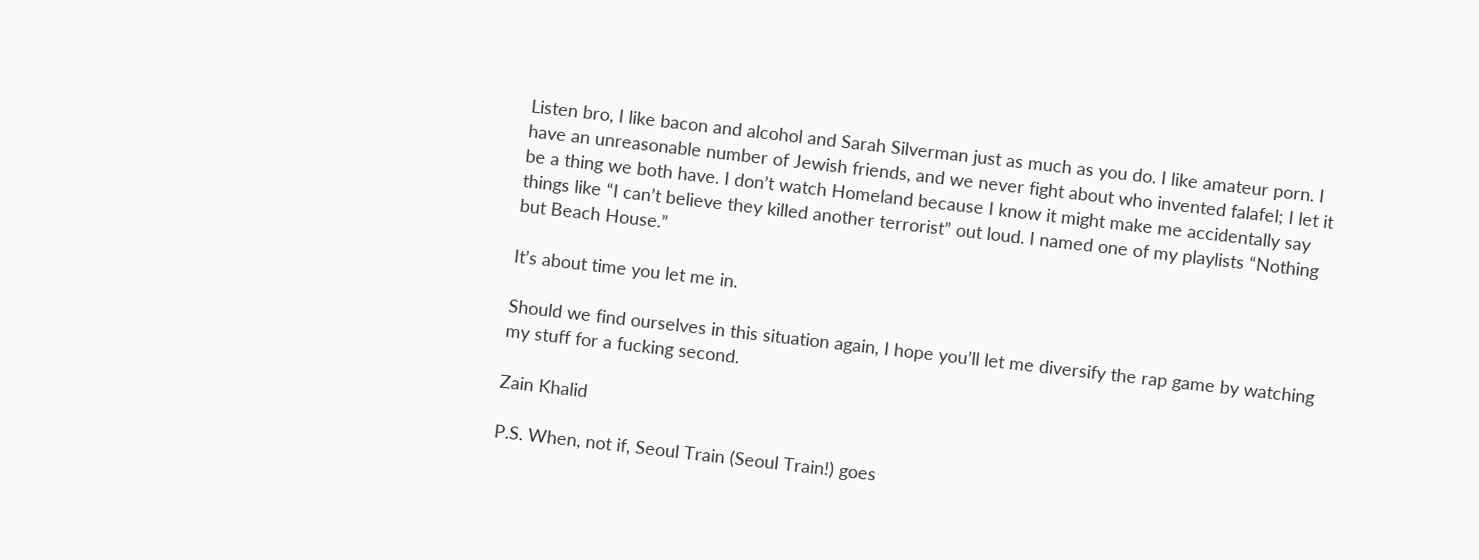Listen bro, I like bacon and alcohol and Sarah Silverman just as much as you do. I like amateur porn. I have an unreasonable number of Jewish friends, and we never fight about who invented falafel; I let it be a thing we both have. I don’t watch Homeland because I know it might make me accidentally say things like “I can’t believe they killed another terrorist” out loud. I named one of my playlists “Nothing but Beach House.”

It’s about time you let me in.

Should we find ourselves in this situation again, I hope you’ll let me diversify the rap game by watching my stuff for a fucking second.

Zain Khalid

P.S. When, not if, Seoul Train (Seoul Train!) goes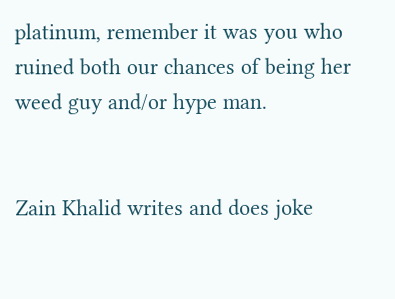platinum, remember it was you who ruined both our chances of being her weed guy and/or hype man.


Zain Khalid writes and does joke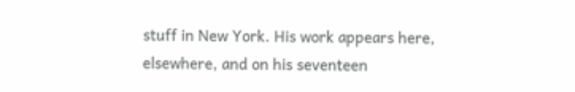stuff in New York. His work appears here, elsewhere, and on his seventeen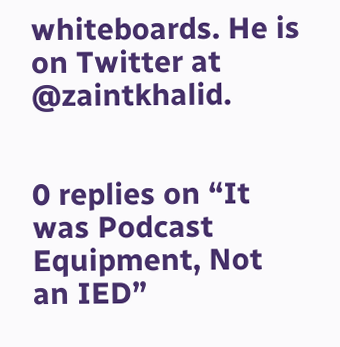whiteboards. He is on Twitter at @zaintkhalid.


0 replies on “It was Podcast Equipment, Not an IED”